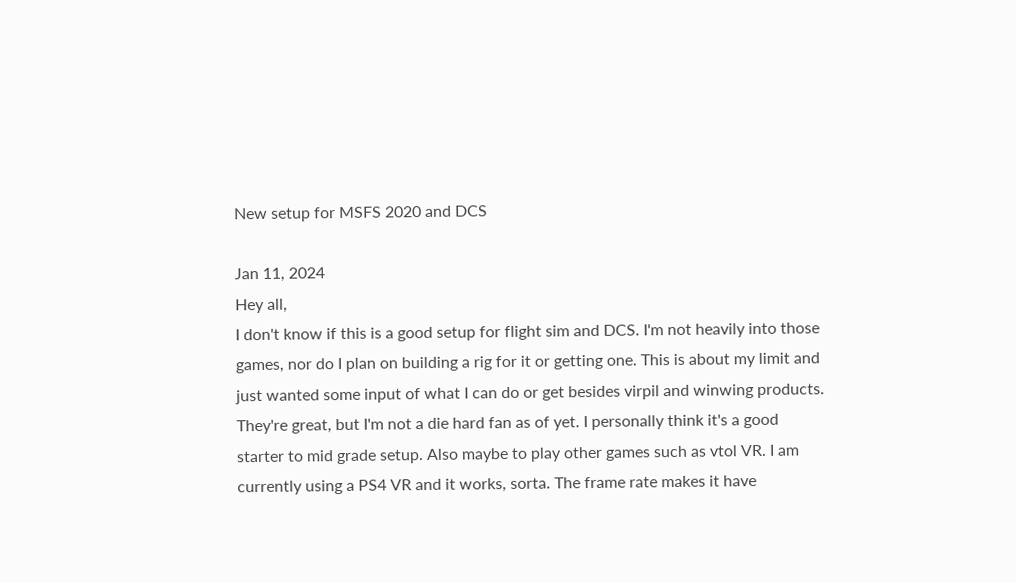New setup for MSFS 2020 and DCS

Jan 11, 2024
Hey all,
I don't know if this is a good setup for flight sim and DCS. I'm not heavily into those games, nor do I plan on building a rig for it or getting one. This is about my limit and just wanted some input of what I can do or get besides virpil and winwing products. They're great, but I'm not a die hard fan as of yet. I personally think it's a good starter to mid grade setup. Also maybe to play other games such as vtol VR. I am currently using a PS4 VR and it works, sorta. The frame rate makes it have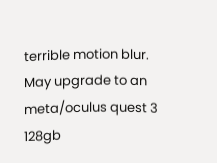terrible motion blur. May upgrade to an meta/oculus quest 3 128gb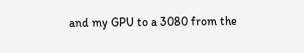and my GPU to a 3080 from the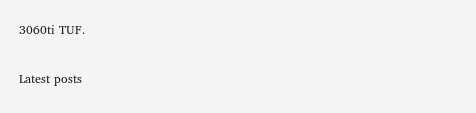3060ti TUF.


Latest posts